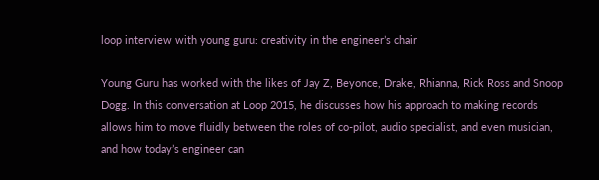loop interview with young guru: creativity in the engineer’s chair

Young Guru has worked with the likes of Jay Z, Beyonce, Drake, Rhianna, Rick Ross and Snoop Dogg. In this conversation at Loop 2015, he discusses how his approach to making records allows him to move fluidly between the roles of co-pilot, audio specialist, and even musician, and how today’s engineer can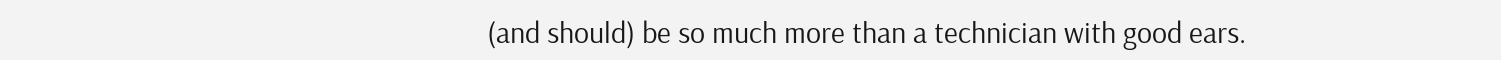(and should) be so much more than a technician with good ears.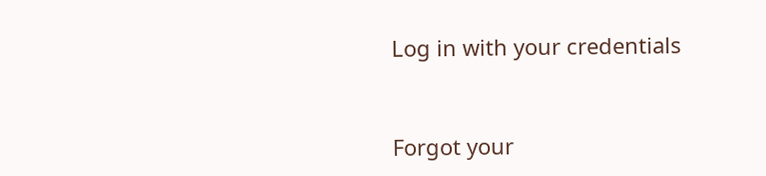Log in with your credentials


Forgot your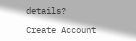details?

Create Account